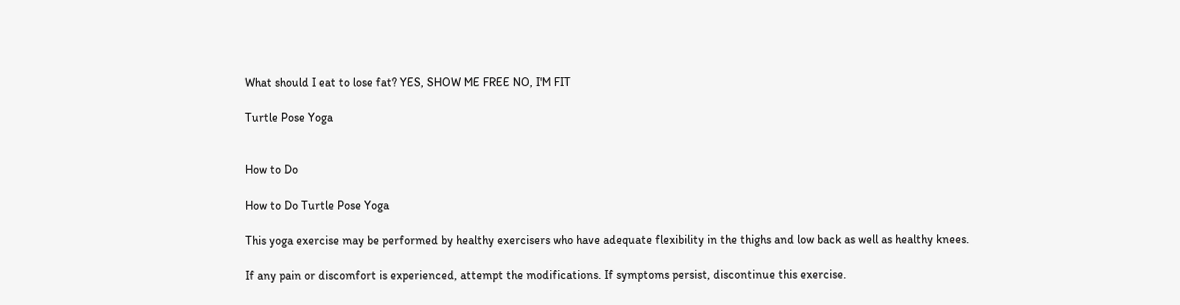What should I eat to lose fat? YES, SHOW ME FREE NO, I'M FIT

Turtle Pose Yoga


How to Do

How to Do Turtle Pose Yoga

This yoga exercise may be performed by healthy exercisers who have adequate flexibility in the thighs and low back as well as healthy knees.

If any pain or discomfort is experienced, attempt the modifications. If symptoms persist, discontinue this exercise.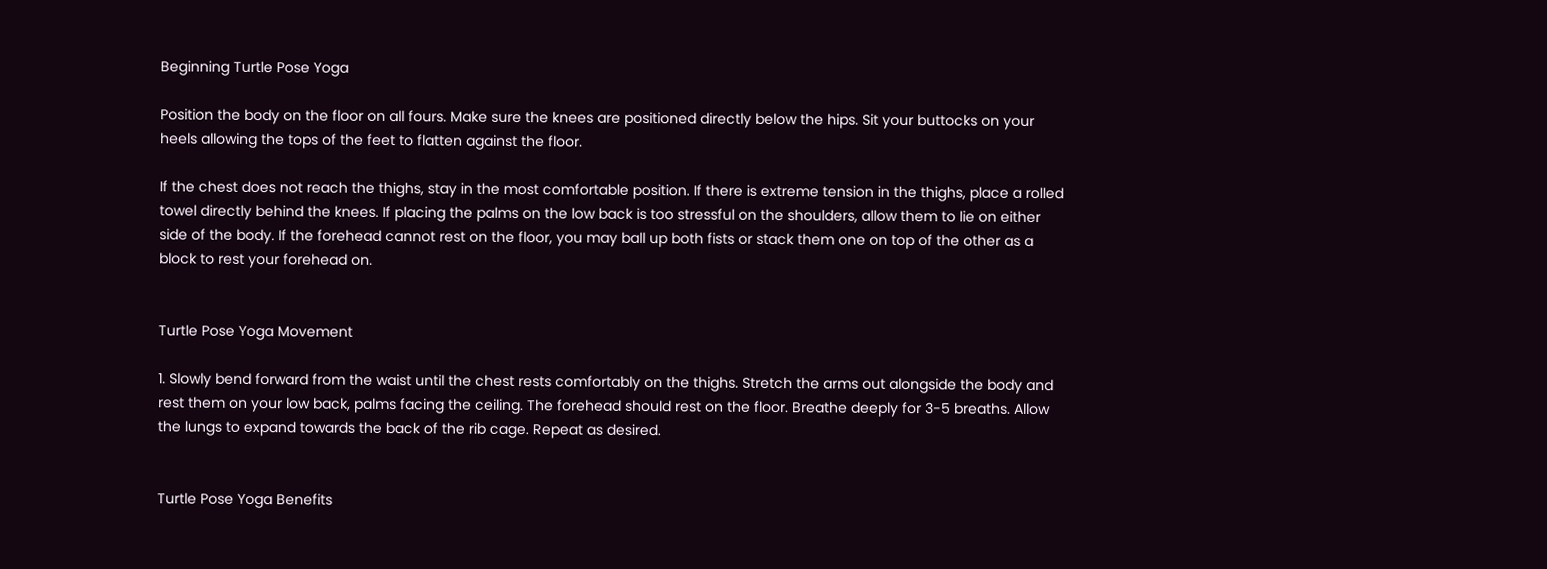Beginning Turtle Pose Yoga

Position the body on the floor on all fours. Make sure the knees are positioned directly below the hips. Sit your buttocks on your heels allowing the tops of the feet to flatten against the floor.

If the chest does not reach the thighs, stay in the most comfortable position. If there is extreme tension in the thighs, place a rolled towel directly behind the knees. If placing the palms on the low back is too stressful on the shoulders, allow them to lie on either side of the body. If the forehead cannot rest on the floor, you may ball up both fists or stack them one on top of the other as a block to rest your forehead on.


Turtle Pose Yoga Movement

1. Slowly bend forward from the waist until the chest rests comfortably on the thighs. Stretch the arms out alongside the body and rest them on your low back, palms facing the ceiling. The forehead should rest on the floor. Breathe deeply for 3-5 breaths. Allow the lungs to expand towards the back of the rib cage. Repeat as desired.


Turtle Pose Yoga Benefits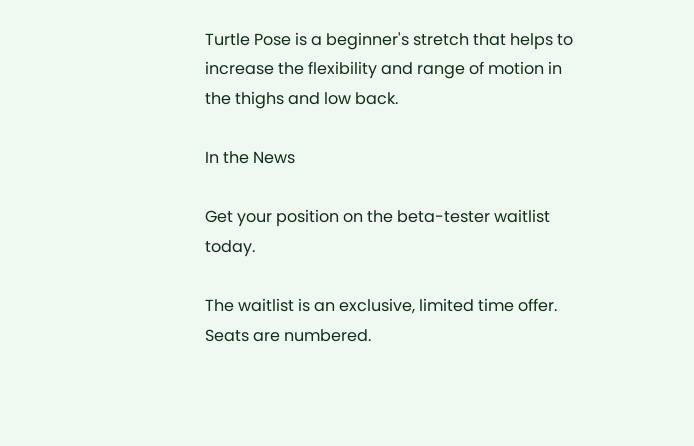Turtle Pose is a beginner's stretch that helps to increase the flexibility and range of motion in the thighs and low back.

In the News

Get your position on the beta-tester waitlist today.

The waitlist is an exclusive, limited time offer. Seats are numbered.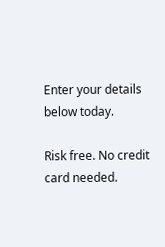Enter your details below today.

Risk free. No credit card needed.